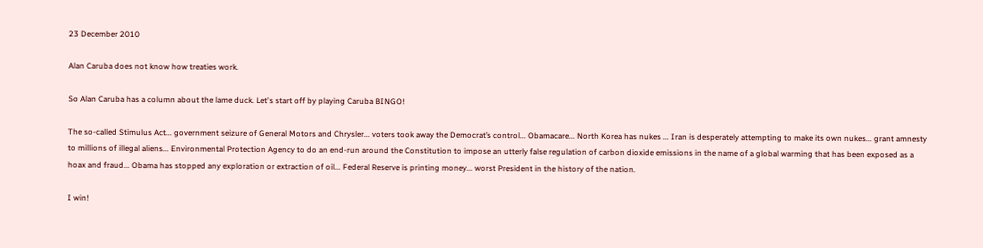23 December 2010

Alan Caruba does not know how treaties work.

So Alan Caruba has a column about the lame duck. Let's start off by playing Caruba BINGO!

The so-called Stimulus Act... government seizure of General Motors and Chrysler... voters took away the Democrat’s control... Obamacare... North Korea has nukes ... Iran is desperately attempting to make its own nukes... grant amnesty to millions of illegal aliens... Environmental Protection Agency to do an end-run around the Constitution to impose an utterly false regulation of carbon dioxide emissions in the name of a global warming that has been exposed as a hoax and fraud... Obama has stopped any exploration or extraction of oil... Federal Reserve is printing money... worst President in the history of the nation.

I win!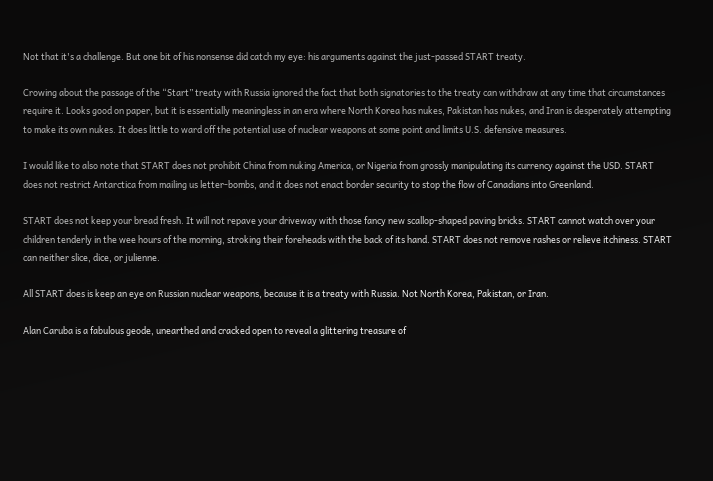Not that it's a challenge. But one bit of his nonsense did catch my eye: his arguments against the just-passed START treaty.

Crowing about the passage of the “Start” treaty with Russia ignored the fact that both signatories to the treaty can withdraw at any time that circumstances require it. Looks good on paper, but it is essentially meaningless in an era where North Korea has nukes, Pakistan has nukes, and Iran is desperately attempting to make its own nukes. It does little to ward off the potential use of nuclear weapons at some point and limits U.S. defensive measures.

I would like to also note that START does not prohibit China from nuking America, or Nigeria from grossly manipulating its currency against the USD. START does not restrict Antarctica from mailing us letter-bombs, and it does not enact border security to stop the flow of Canadians into Greenland.

START does not keep your bread fresh. It will not repave your driveway with those fancy new scallop-shaped paving bricks. START cannot watch over your children tenderly in the wee hours of the morning, stroking their foreheads with the back of its hand. START does not remove rashes or relieve itchiness. START can neither slice, dice, or julienne.

All START does is keep an eye on Russian nuclear weapons, because it is a treaty with Russia. Not North Korea, Pakistan, or Iran.

Alan Caruba is a fabulous geode, unearthed and cracked open to reveal a glittering treasure of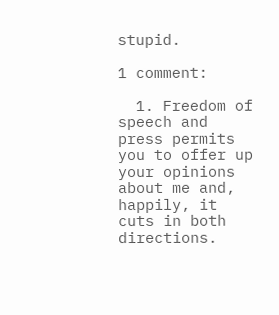stupid.

1 comment:

  1. Freedom of speech and press permits you to offer up your opinions about me and, happily, it cuts in both directions.